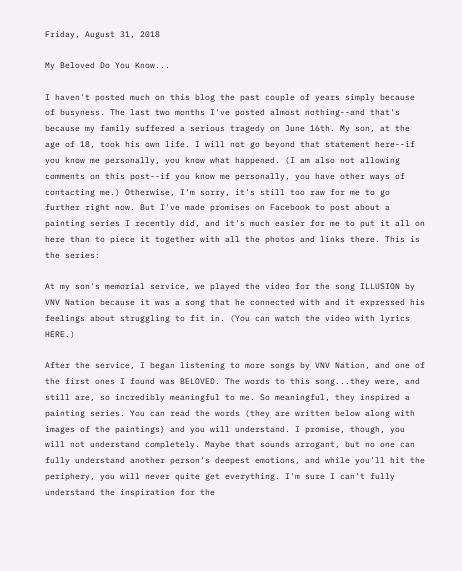Friday, August 31, 2018

My Beloved Do You Know...

I haven't posted much on this blog the past couple of years simply because of busyness. The last two months I've posted almost nothing--and that's because my family suffered a serious tragedy on June 16th. My son, at the age of 18, took his own life. I will not go beyond that statement here--if you know me personally, you know what happened. (I am also not allowing comments on this post--if you know me personally, you have other ways of contacting me.) Otherwise, I'm sorry, it's still too raw for me to go further right now. But I've made promises on Facebook to post about a painting series I recently did, and it's much easier for me to put it all on here than to piece it together with all the photos and links there. This is the series:

At my son's memorial service, we played the video for the song ILLUSION by VNV Nation because it was a song that he connected with and it expressed his feelings about struggling to fit in. (You can watch the video with lyrics HERE.)

After the service, I began listening to more songs by VNV Nation, and one of the first ones I found was BELOVED. The words to this song...they were, and still are, so incredibly meaningful to me. So meaningful, they inspired a painting series. You can read the words (they are written below along with images of the paintings) and you will understand. I promise, though, you will not understand completely. Maybe that sounds arrogant, but no one can fully understand another person's deepest emotions, and while you'll hit the periphery, you will never quite get everything. I'm sure I can't fully understand the inspiration for the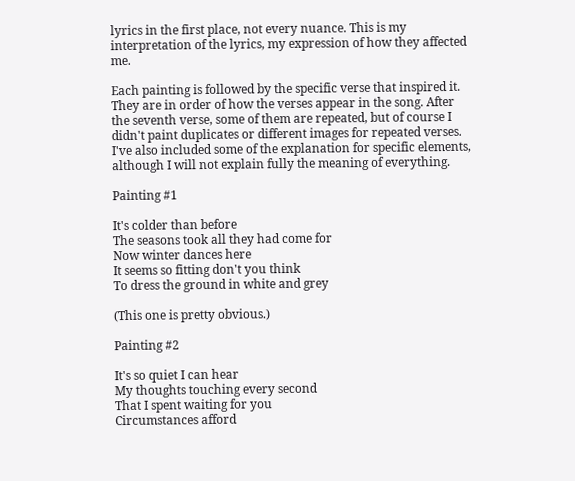lyrics in the first place, not every nuance. This is my interpretation of the lyrics, my expression of how they affected me.

Each painting is followed by the specific verse that inspired it. They are in order of how the verses appear in the song. After the seventh verse, some of them are repeated, but of course I didn't paint duplicates or different images for repeated verses. I've also included some of the explanation for specific elements, although I will not explain fully the meaning of everything.

Painting #1

It's colder than before
The seasons took all they had come for
Now winter dances here
It seems so fitting don't you think
To dress the ground in white and grey

(This one is pretty obvious.)

Painting #2

It's so quiet I can hear
My thoughts touching every second
That I spent waiting for you
Circumstances afford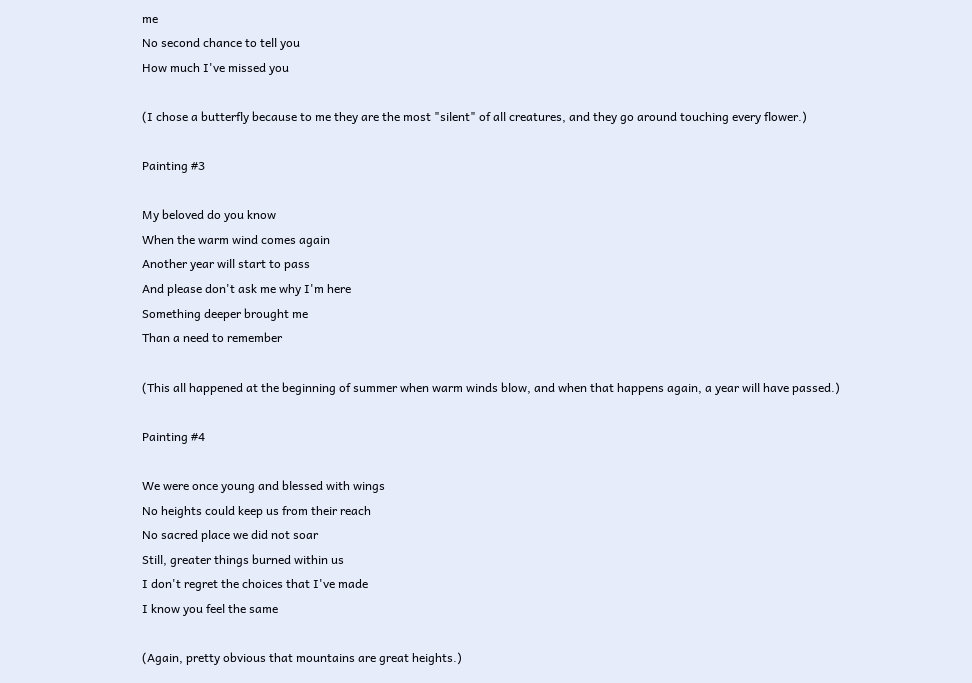me
No second chance to tell you
How much I've missed you

(I chose a butterfly because to me they are the most "silent" of all creatures, and they go around touching every flower.)

Painting #3

My beloved do you know
When the warm wind comes again
Another year will start to pass
And please don't ask me why I'm here
Something deeper brought me
Than a need to remember

(This all happened at the beginning of summer when warm winds blow, and when that happens again, a year will have passed.)

Painting #4

We were once young and blessed with wings
No heights could keep us from their reach
No sacred place we did not soar
Still, greater things burned within us
I don't regret the choices that I've made
I know you feel the same

(Again, pretty obvious that mountains are great heights.)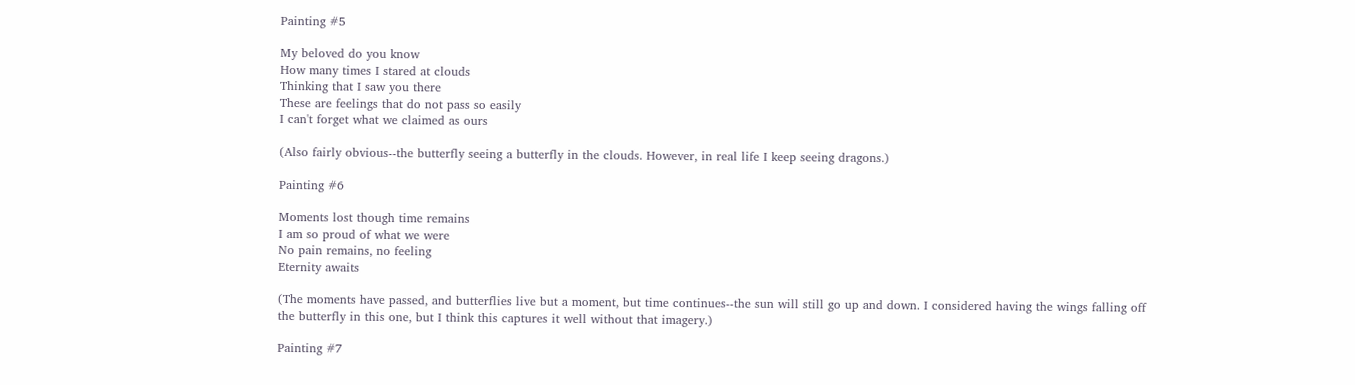Painting #5

My beloved do you know
How many times I stared at clouds
Thinking that I saw you there
These are feelings that do not pass so easily
I can't forget what we claimed as ours

(Also fairly obvious--the butterfly seeing a butterfly in the clouds. However, in real life I keep seeing dragons.)

Painting #6

Moments lost though time remains
I am so proud of what we were
No pain remains, no feeling
Eternity awaits

(The moments have passed, and butterflies live but a moment, but time continues--the sun will still go up and down. I considered having the wings falling off the butterfly in this one, but I think this captures it well without that imagery.)

Painting #7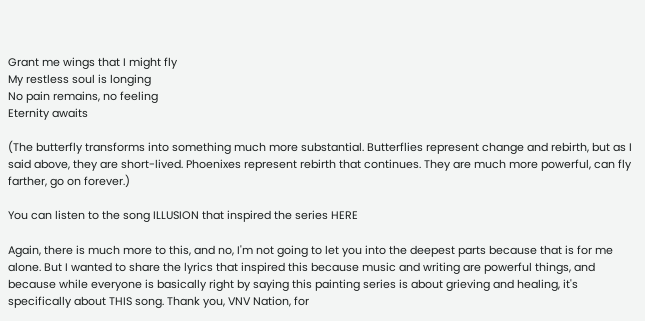Grant me wings that I might fly
My restless soul is longing
No pain remains, no feeling
Eternity awaits

(The butterfly transforms into something much more substantial. Butterflies represent change and rebirth, but as I said above, they are short-lived. Phoenixes represent rebirth that continues. They are much more powerful, can fly farther, go on forever.)

You can listen to the song ILLUSION that inspired the series HERE

Again, there is much more to this, and no, I'm not going to let you into the deepest parts because that is for me alone. But I wanted to share the lyrics that inspired this because music and writing are powerful things, and because while everyone is basically right by saying this painting series is about grieving and healing, it's specifically about THIS song. Thank you, VNV Nation, for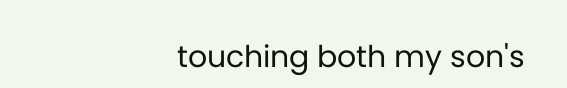touching both my son's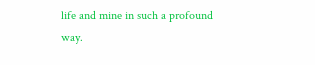life and mine in such a profound way.